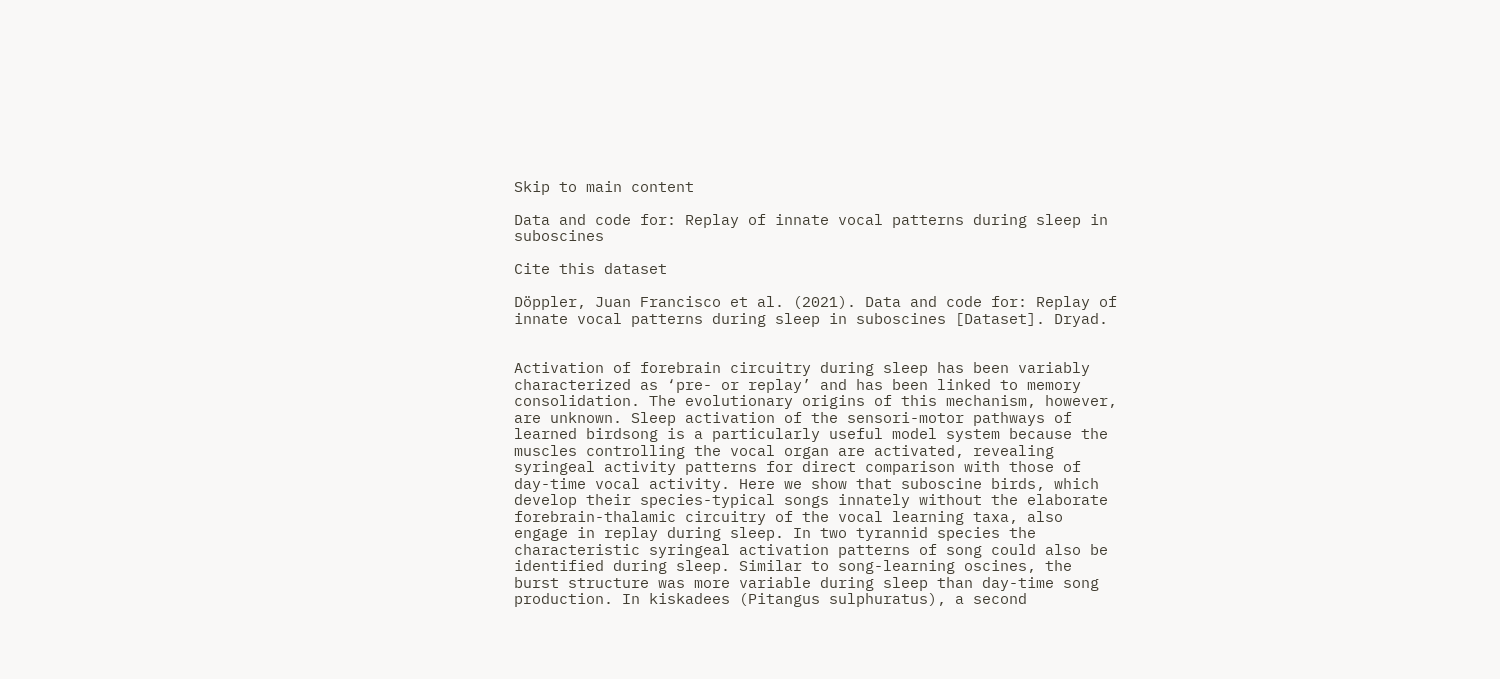Skip to main content

Data and code for: Replay of innate vocal patterns during sleep in suboscines

Cite this dataset

Döppler, Juan Francisco et al. (2021). Data and code for: Replay of innate vocal patterns during sleep in suboscines [Dataset]. Dryad.


Activation of forebrain circuitry during sleep has been variably characterized as ‘pre- or replay’ and has been linked to memory consolidation. The evolutionary origins of this mechanism, however, are unknown. Sleep activation of the sensori-motor pathways of learned birdsong is a particularly useful model system because the muscles controlling the vocal organ are activated, revealing syringeal activity patterns for direct comparison with those of day-time vocal activity. Here we show that suboscine birds, which develop their species-typical songs innately without the elaborate forebrain-thalamic circuitry of the vocal learning taxa, also engage in replay during sleep. In two tyrannid species the characteristic syringeal activation patterns of song could also be identified during sleep. Similar to song-learning oscines, the burst structure was more variable during sleep than day-time song production. In kiskadees (Pitangus sulphuratus), a second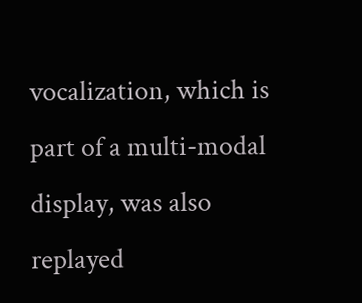vocalization, which is part of a multi-modal display, was also replayed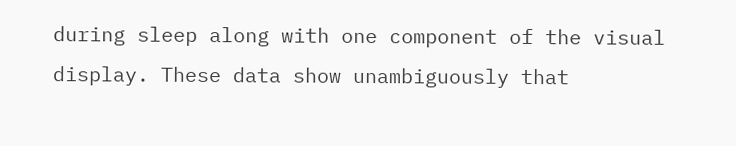during sleep along with one component of the visual display. These data show unambiguously that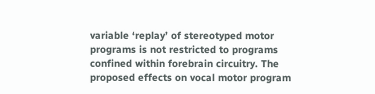variable ‘replay’ of stereotyped motor programs is not restricted to programs confined within forebrain circuitry. The proposed effects on vocal motor program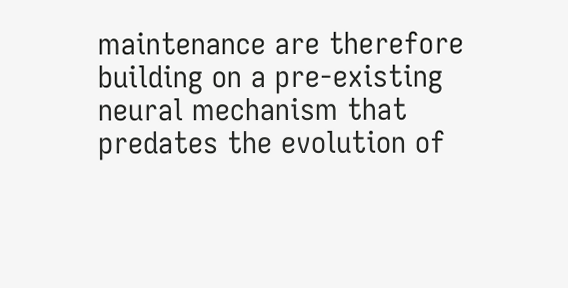maintenance are therefore building on a pre-existing neural mechanism that predates the evolution of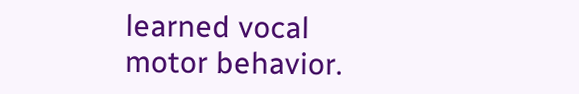learned vocal motor behavior.